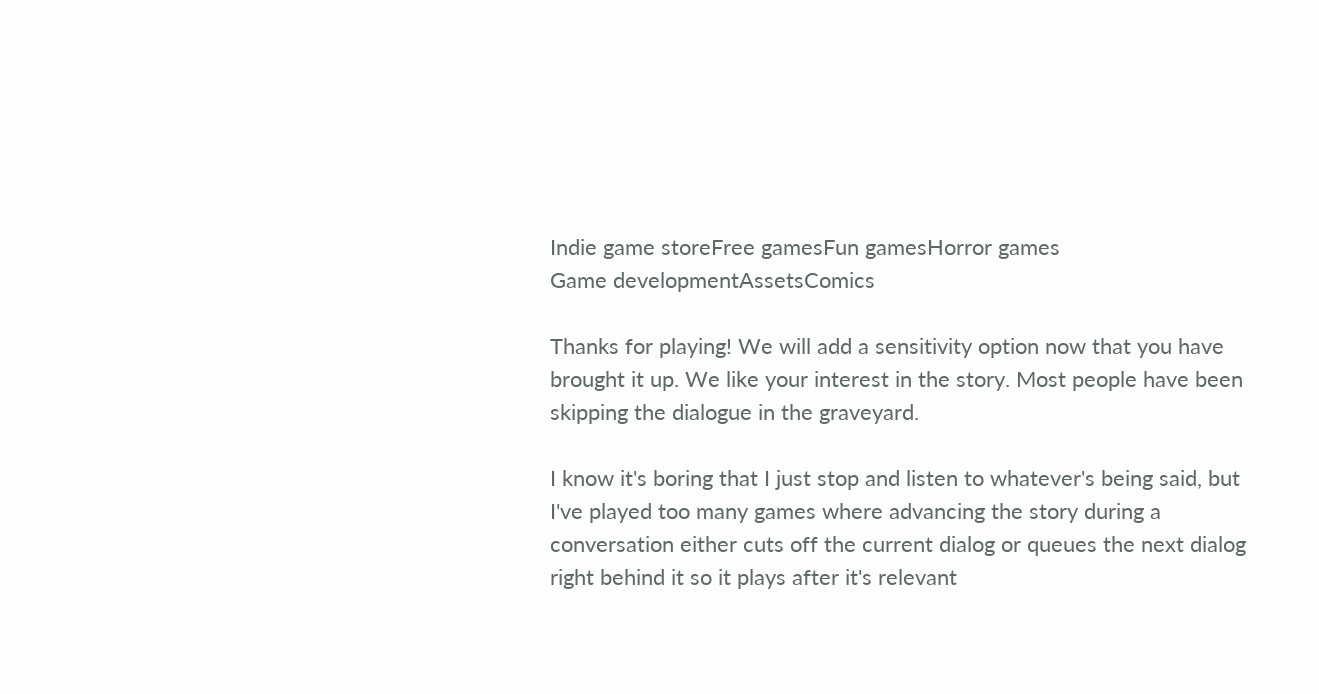Indie game storeFree gamesFun gamesHorror games
Game developmentAssetsComics

Thanks for playing! We will add a sensitivity option now that you have brought it up. We like your interest in the story. Most people have been skipping the dialogue in the graveyard.

I know it's boring that I just stop and listen to whatever's being said, but I've played too many games where advancing the story during a conversation either cuts off the current dialog or queues the next dialog right behind it so it plays after it's relevant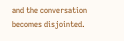and the conversation becomes disjointed.